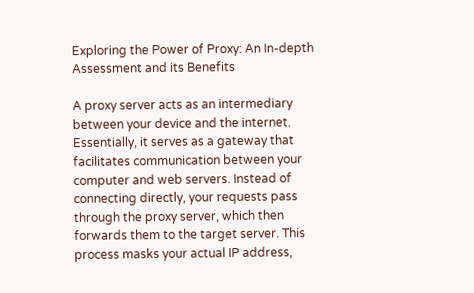Exploring the Power of Proxy: An In-depth Assessment and its Benefits

A proxy server acts as an intermediary between your device and the internet. Essentially, it serves as a gateway that facilitates communication between your computer and web servers. Instead of connecting directly, your requests pass through the proxy server, which then forwards them to the target server. This process masks your actual IP address,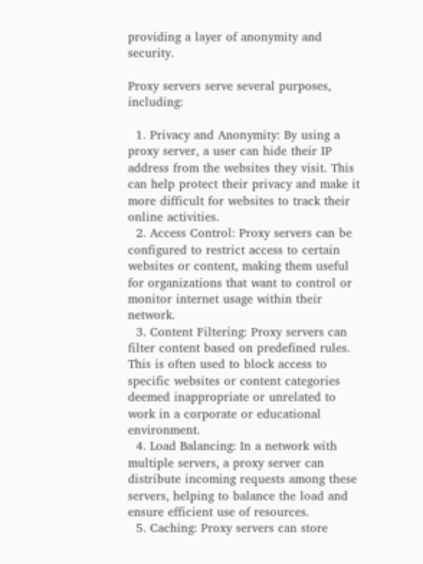providing a layer of anonymity and security.

Proxy servers serve several purposes, including:

  1. Privacy and Anonymity: By using a proxy server, a user can hide their IP address from the websites they visit. This can help protect their privacy and make it more difficult for websites to track their online activities.
  2. Access Control: Proxy servers can be configured to restrict access to certain websites or content, making them useful for organizations that want to control or monitor internet usage within their network.
  3. Content Filtering: Proxy servers can filter content based on predefined rules. This is often used to block access to specific websites or content categories deemed inappropriate or unrelated to work in a corporate or educational environment.
  4. Load Balancing: In a network with multiple servers, a proxy server can distribute incoming requests among these servers, helping to balance the load and ensure efficient use of resources.
  5. Caching: Proxy servers can store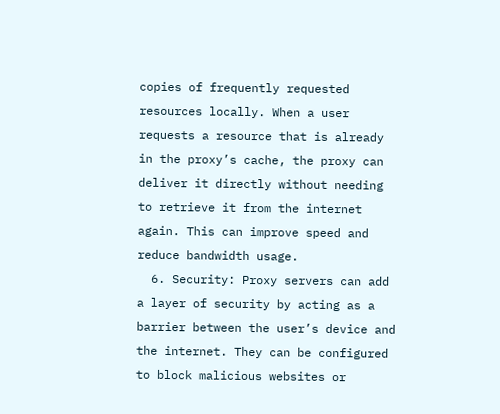copies of frequently requested resources locally. When a user requests a resource that is already in the proxy’s cache, the proxy can deliver it directly without needing to retrieve it from the internet again. This can improve speed and reduce bandwidth usage.
  6. Security: Proxy servers can add a layer of security by acting as a barrier between the user’s device and the internet. They can be configured to block malicious websites or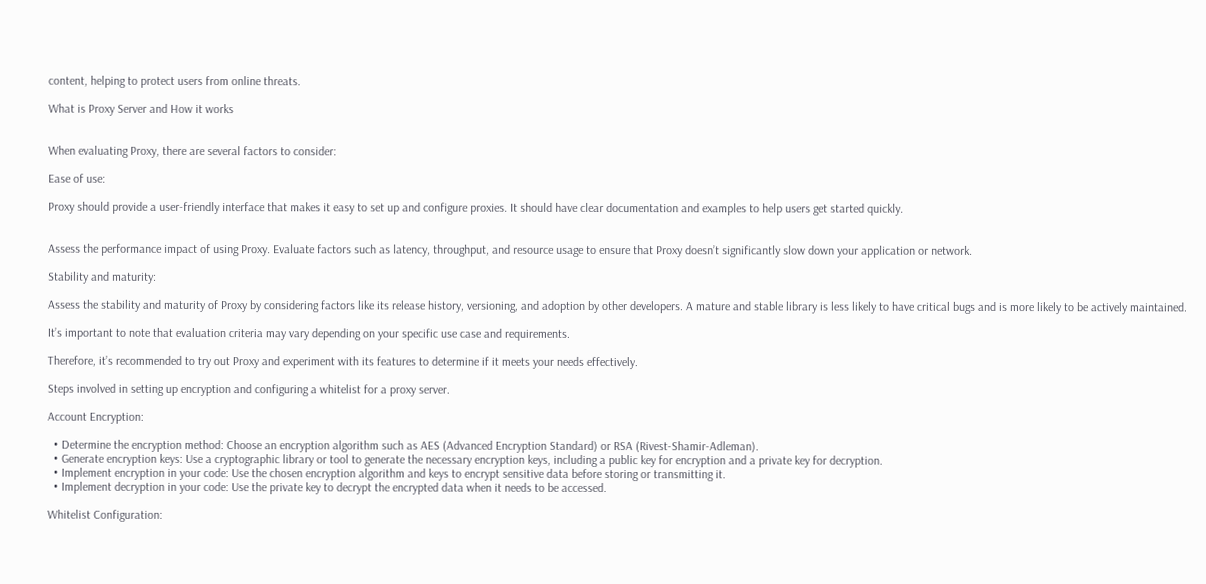content, helping to protect users from online threats.

What is Proxy Server and How it works


When evaluating Proxy, there are several factors to consider:

Ease of use:

Proxy should provide a user-friendly interface that makes it easy to set up and configure proxies. It should have clear documentation and examples to help users get started quickly.


Assess the performance impact of using Proxy. Evaluate factors such as latency, throughput, and resource usage to ensure that Proxy doesn’t significantly slow down your application or network.

Stability and maturity:

Assess the stability and maturity of Proxy by considering factors like its release history, versioning, and adoption by other developers. A mature and stable library is less likely to have critical bugs and is more likely to be actively maintained.

It’s important to note that evaluation criteria may vary depending on your specific use case and requirements.

Therefore, it’s recommended to try out Proxy and experiment with its features to determine if it meets your needs effectively.

Steps involved in setting up encryption and configuring a whitelist for a proxy server.

Account Encryption:

  • Determine the encryption method: Choose an encryption algorithm such as AES (Advanced Encryption Standard) or RSA (Rivest-Shamir-Adleman).
  • Generate encryption keys: Use a cryptographic library or tool to generate the necessary encryption keys, including a public key for encryption and a private key for decryption.
  • Implement encryption in your code: Use the chosen encryption algorithm and keys to encrypt sensitive data before storing or transmitting it.
  • Implement decryption in your code: Use the private key to decrypt the encrypted data when it needs to be accessed.

Whitelist Configuration: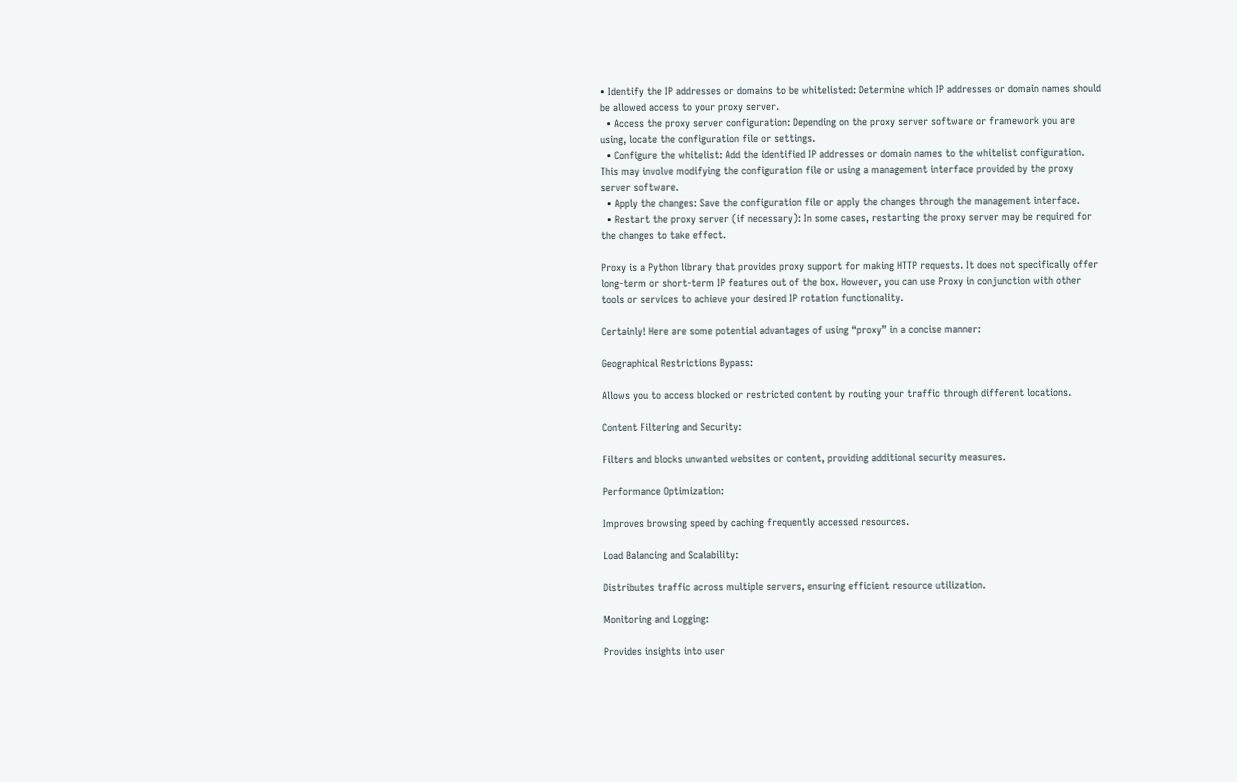• Identify the IP addresses or domains to be whitelisted: Determine which IP addresses or domain names should be allowed access to your proxy server.
  • Access the proxy server configuration: Depending on the proxy server software or framework you are using, locate the configuration file or settings.
  • Configure the whitelist: Add the identified IP addresses or domain names to the whitelist configuration. This may involve modifying the configuration file or using a management interface provided by the proxy server software.
  • Apply the changes: Save the configuration file or apply the changes through the management interface.
  • Restart the proxy server (if necessary): In some cases, restarting the proxy server may be required for the changes to take effect.

Proxy is a Python library that provides proxy support for making HTTP requests. It does not specifically offer long-term or short-term IP features out of the box. However, you can use Proxy in conjunction with other tools or services to achieve your desired IP rotation functionality.

Certainly! Here are some potential advantages of using “proxy” in a concise manner:

Geographical Restrictions Bypass:

Allows you to access blocked or restricted content by routing your traffic through different locations.

Content Filtering and Security:

Filters and blocks unwanted websites or content, providing additional security measures.

Performance Optimization:

Improves browsing speed by caching frequently accessed resources.

Load Balancing and Scalability:

Distributes traffic across multiple servers, ensuring efficient resource utilization.

Monitoring and Logging:

Provides insights into user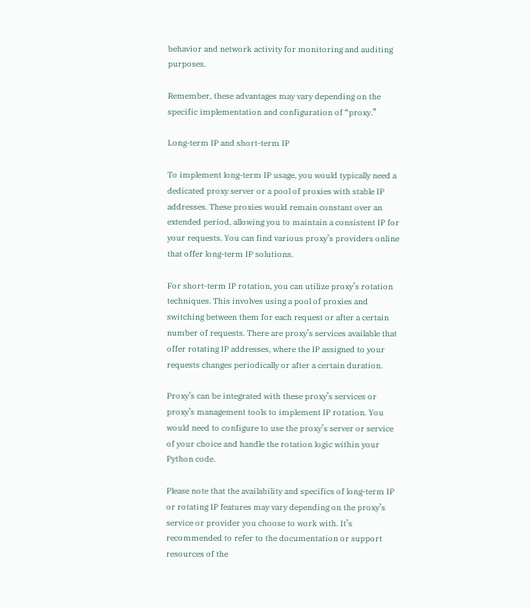behavior and network activity for monitoring and auditing purposes.

Remember, these advantages may vary depending on the specific implementation and configuration of “proxy.”

Long-term IP and short-term IP

To implement long-term IP usage, you would typically need a dedicated proxy server or a pool of proxies with stable IP addresses. These proxies would remain constant over an extended period, allowing you to maintain a consistent IP for your requests. You can find various proxy’s providers online that offer long-term IP solutions.

For short-term IP rotation, you can utilize proxy’s rotation techniques. This involves using a pool of proxies and switching between them for each request or after a certain number of requests. There are proxy’s services available that offer rotating IP addresses, where the IP assigned to your requests changes periodically or after a certain duration.

Proxy’s can be integrated with these proxy’s services or proxy’s management tools to implement IP rotation. You would need to configure to use the proxy’s server or service of your choice and handle the rotation logic within your Python code.

Please note that the availability and specifics of long-term IP or rotating IP features may vary depending on the proxy’s service or provider you choose to work with. It’s recommended to refer to the documentation or support resources of the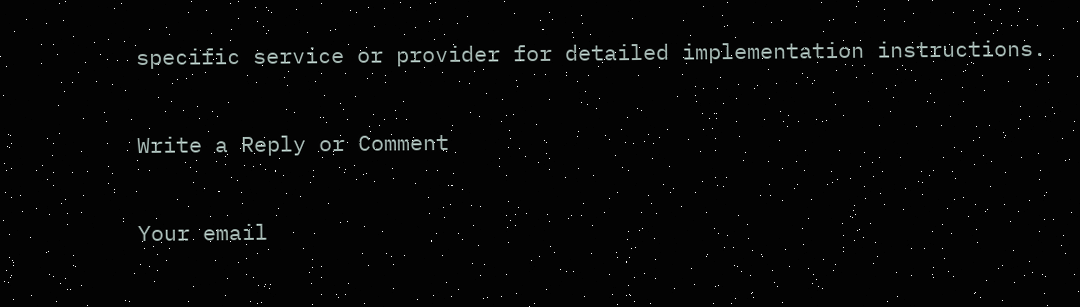specific service or provider for detailed implementation instructions.

Write a Reply or Comment

Your email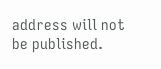address will not be published.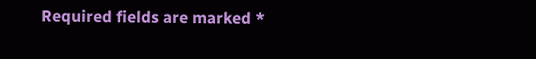Required fields are marked *